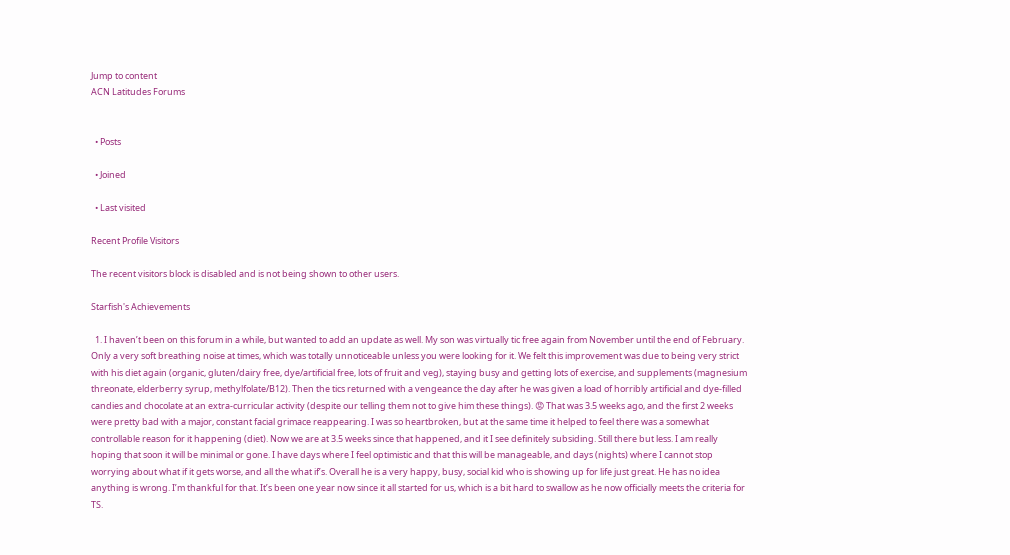Jump to content
ACN Latitudes Forums


  • Posts

  • Joined

  • Last visited

Recent Profile Visitors

The recent visitors block is disabled and is not being shown to other users.

Starfish's Achievements

  1. I haven’t been on this forum in a while, but wanted to add an update as well. My son was virtually tic free again from November until the end of February. Only a very soft breathing noise at times, which was totally unnoticeable unless you were looking for it. We felt this improvement was due to being very strict with his diet again (organic, gluten/dairy free, dye/artificial free, lots of fruit and veg), staying busy and getting lots of exercise, and supplements (magnesium threonate, elderberry syrup, methylfolate/B12). Then the tics returned with a vengeance the day after he was given a load of horribly artificial and dye-filled candies and chocolate at an extra-curricular activity (despite our telling them not to give him these things). 😡 That was 3.5 weeks ago, and the first 2 weeks were pretty bad with a major, constant facial grimace reappearing. I was so heartbroken, but at the same time it helped to feel there was a somewhat controllable reason for it happening (diet). Now we are at 3.5 weeks since that happened, and it I see definitely subsiding. Still there but less. I am really hoping that soon it will be minimal or gone. I have days where I feel optimistic and that this will be manageable, and days (nights) where I cannot stop worrying about what if it gets worse, and all the what if’s. Overall he is a very happy, busy, social kid who is showing up for life just great. He has no idea anything is wrong. I’m thankful for that. It’s been one year now since it all started for us, which is a bit hard to swallow as he now officially meets the criteria for TS.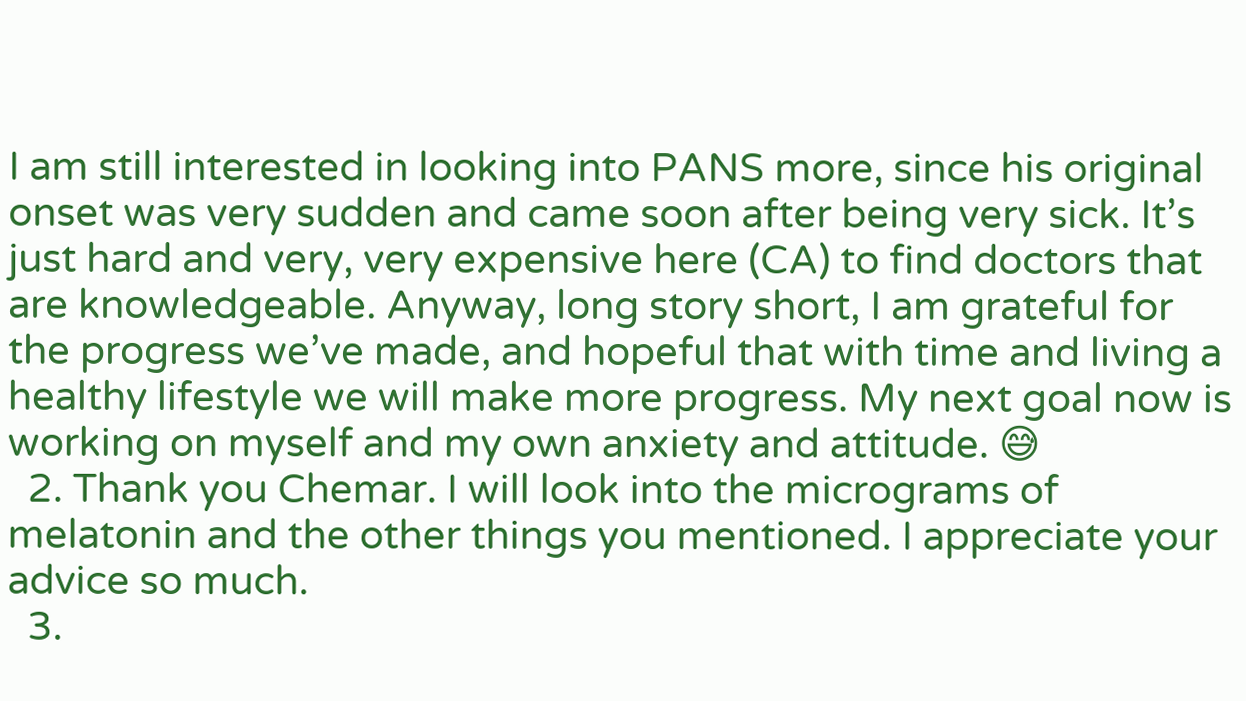I am still interested in looking into PANS more, since his original onset was very sudden and came soon after being very sick. It’s just hard and very, very expensive here (CA) to find doctors that are knowledgeable. Anyway, long story short, I am grateful for the progress we’ve made, and hopeful that with time and living a healthy lifestyle we will make more progress. My next goal now is working on myself and my own anxiety and attitude. 😅
  2. Thank you Chemar. I will look into the micrograms of melatonin and the other things you mentioned. I appreciate your advice so much.
  3.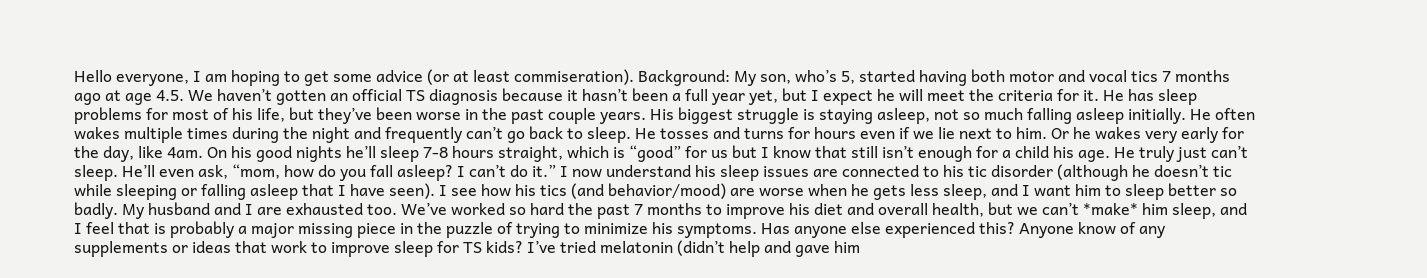Hello everyone, I am hoping to get some advice (or at least commiseration). Background: My son, who’s 5, started having both motor and vocal tics 7 months ago at age 4.5. We haven’t gotten an official TS diagnosis because it hasn’t been a full year yet, but I expect he will meet the criteria for it. He has sleep problems for most of his life, but they’ve been worse in the past couple years. His biggest struggle is staying asleep, not so much falling asleep initially. He often wakes multiple times during the night and frequently can’t go back to sleep. He tosses and turns for hours even if we lie next to him. Or he wakes very early for the day, like 4am. On his good nights he’ll sleep 7-8 hours straight, which is “good” for us but I know that still isn’t enough for a child his age. He truly just can’t sleep. He’ll even ask, “mom, how do you fall asleep? I can’t do it.” I now understand his sleep issues are connected to his tic disorder (although he doesn’t tic while sleeping or falling asleep that I have seen). I see how his tics (and behavior/mood) are worse when he gets less sleep, and I want him to sleep better so badly. My husband and I are exhausted too. We’ve worked so hard the past 7 months to improve his diet and overall health, but we can’t *make* him sleep, and I feel that is probably a major missing piece in the puzzle of trying to minimize his symptoms. Has anyone else experienced this? Anyone know of any supplements or ideas that work to improve sleep for TS kids? I’ve tried melatonin (didn’t help and gave him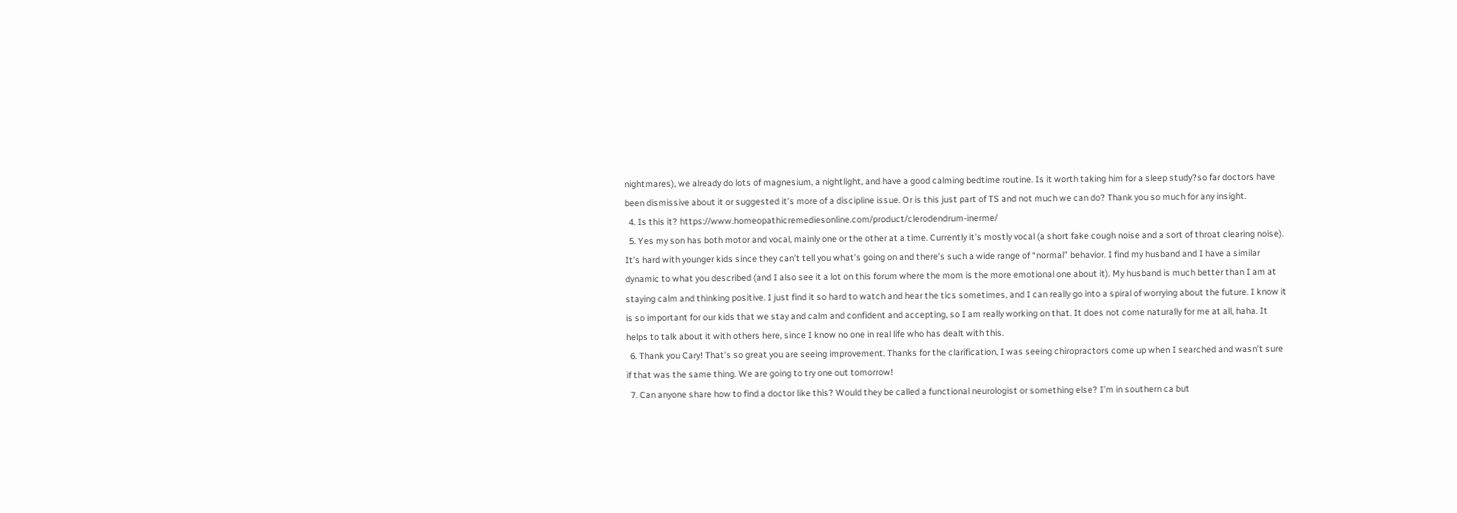nightmares), we already do lots of magnesium, a nightlight, and have a good calming bedtime routine. Is it worth taking him for a sleep study?so far doctors have been dismissive about it or suggested it’s more of a discipline issue. Or is this just part of TS and not much we can do? Thank you so much for any insight.
  4. Is this it? https://www.homeopathicremediesonline.com/product/clerodendrum-inerme/
  5. Yes my son has both motor and vocal, mainly one or the other at a time. Currently it’s mostly vocal (a short fake cough noise and a sort of throat clearing noise). It’s hard with younger kids since they can’t tell you what’s going on and there’s such a wide range of “normal” behavior. I find my husband and I have a similar dynamic to what you described (and I also see it a lot on this forum where the mom is the more emotional one about it). My husband is much better than I am at staying calm and thinking positive. I just find it so hard to watch and hear the tics sometimes, and I can really go into a spiral of worrying about the future. I know it is so important for our kids that we stay and calm and confident and accepting, so I am really working on that. It does not come naturally for me at all, haha. It helps to talk about it with others here, since I know no one in real life who has dealt with this.
  6. Thank you Cary! That’s so great you are seeing improvement. Thanks for the clarification, I was seeing chiropractors come up when I searched and wasn’t sure if that was the same thing. We are going to try one out tomorrow!
  7. Can anyone share how to find a doctor like this? Would they be called a functional neurologist or something else? I’m in southern ca but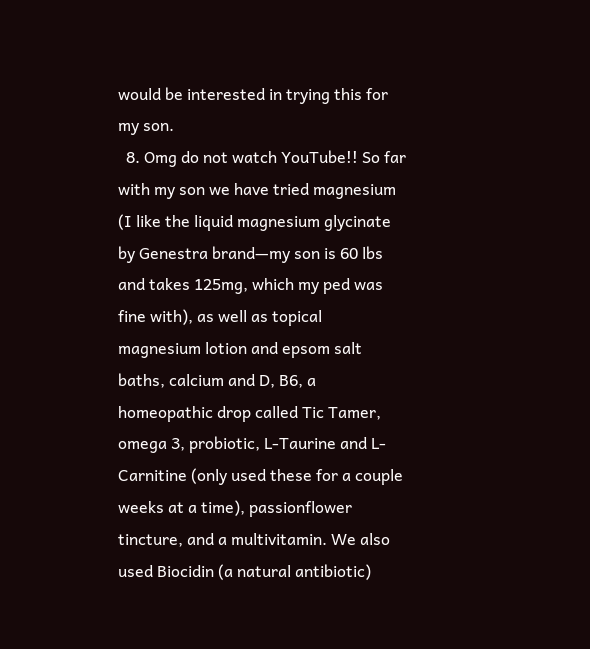would be interested in trying this for my son.
  8. Omg do not watch YouTube!! So far with my son we have tried magnesium (I like the liquid magnesium glycinate by Genestra brand—my son is 60 lbs and takes 125mg, which my ped was fine with), as well as topical magnesium lotion and epsom salt baths, calcium and D, B6, a homeopathic drop called Tic Tamer, omega 3, probiotic, L-Taurine and L-Carnitine (only used these for a couple weeks at a time), passionflower tincture, and a multivitamin. We also used Biocidin (a natural antibiotic)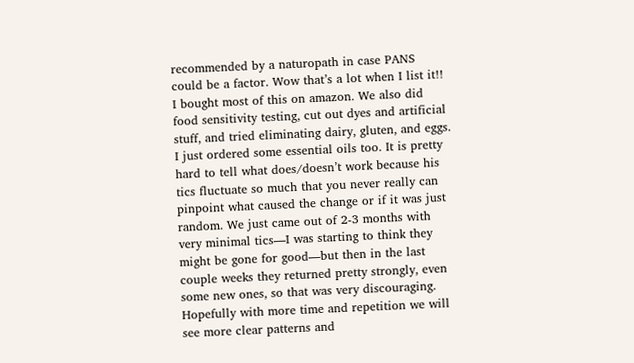recommended by a naturopath in case PANS could be a factor. Wow that’s a lot when I list it!! I bought most of this on amazon. We also did food sensitivity testing, cut out dyes and artificial stuff, and tried eliminating dairy, gluten, and eggs. I just ordered some essential oils too. It is pretty hard to tell what does/doesn’t work because his tics fluctuate so much that you never really can pinpoint what caused the change or if it was just random. We just came out of 2-3 months with very minimal tics—I was starting to think they might be gone for good—but then in the last couple weeks they returned pretty strongly, even some new ones, so that was very discouraging. Hopefully with more time and repetition we will see more clear patterns and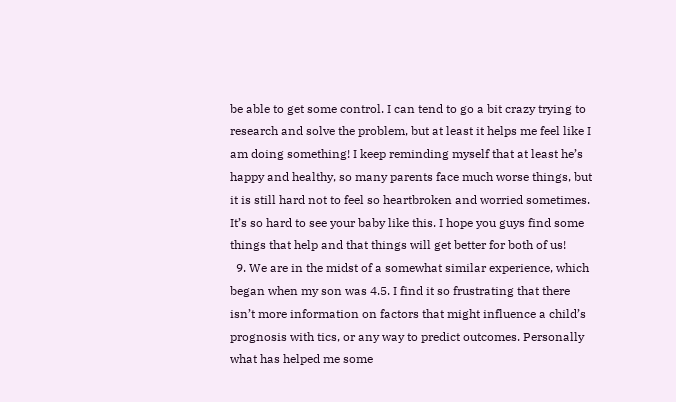be able to get some control. I can tend to go a bit crazy trying to research and solve the problem, but at least it helps me feel like I am doing something! I keep reminding myself that at least he’s happy and healthy, so many parents face much worse things, but it is still hard not to feel so heartbroken and worried sometimes. It’s so hard to see your baby like this. I hope you guys find some things that help and that things will get better for both of us!
  9. We are in the midst of a somewhat similar experience, which began when my son was 4.5. I find it so frustrating that there isn’t more information on factors that might influence a child’s prognosis with tics, or any way to predict outcomes. Personally what has helped me some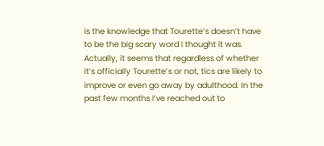is the knowledge that Tourette’s doesn’t have to be the big scary word I thought it was. Actually, it seems that regardless of whether it’s officially Tourette’s or not, tics are likely to improve or even go away by adulthood. In the past few months I’ve reached out to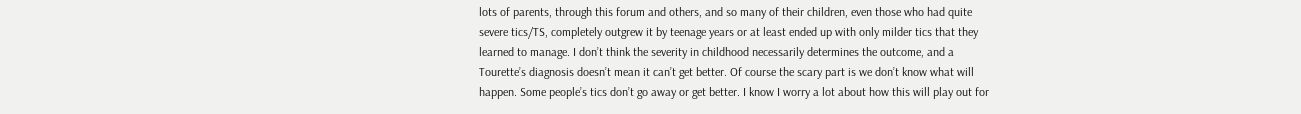lots of parents, through this forum and others, and so many of their children, even those who had quite severe tics/TS, completely outgrew it by teenage years or at least ended up with only milder tics that they learned to manage. I don’t think the severity in childhood necessarily determines the outcome, and a Tourette’s diagnosis doesn’t mean it can’t get better. Of course the scary part is we don’t know what will happen. Some people’s tics don’t go away or get better. I know I worry a lot about how this will play out for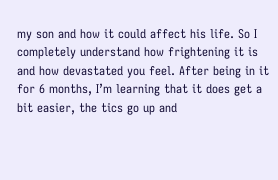my son and how it could affect his life. So I completely understand how frightening it is and how devastated you feel. After being in it for 6 months, I’m learning that it does get a bit easier, the tics go up and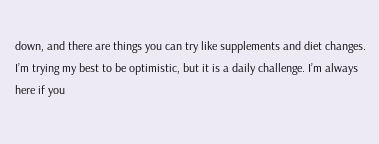down, and there are things you can try like supplements and diet changes. I’m trying my best to be optimistic, but it is a daily challenge. I’m always here if you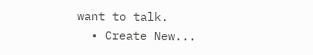want to talk.
  • Create New...